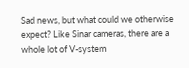Sad news, but what could we otherwise expect? Like Sinar cameras, there are a whole lot of V-system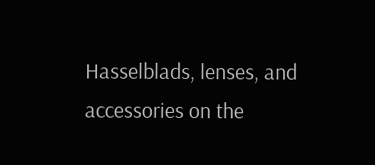Hasselblads, lenses, and accessories on the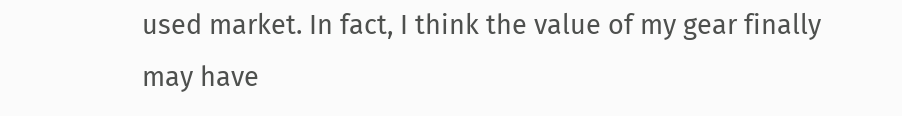used market. In fact, I think the value of my gear finally may have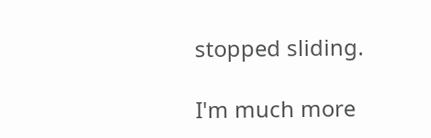stopped sliding.

I'm much more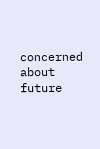concerned about future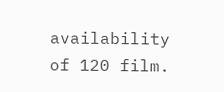availability of 120 film.